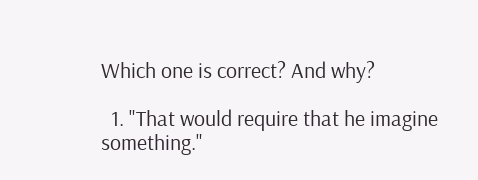Which one is correct? And why?

  1. "That would require that he imagine something."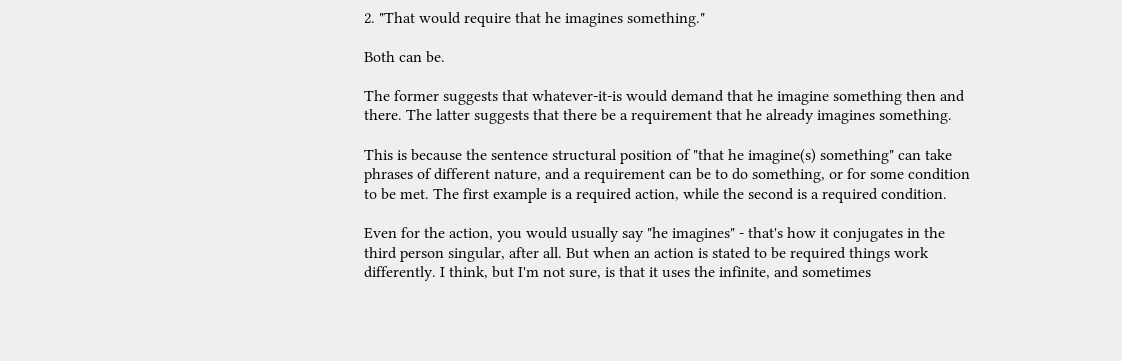2. "That would require that he imagines something."

Both can be.

The former suggests that whatever-it-is would demand that he imagine something then and there. The latter suggests that there be a requirement that he already imagines something.

This is because the sentence structural position of "that he imagine(s) something" can take phrases of different nature, and a requirement can be to do something, or for some condition to be met. The first example is a required action, while the second is a required condition.

Even for the action, you would usually say "he imagines" - that's how it conjugates in the third person singular, after all. But when an action is stated to be required things work differently. I think, but I'm not sure, is that it uses the infinite, and sometimes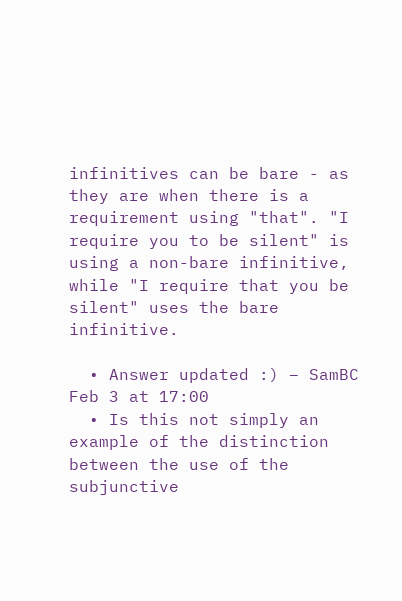infinitives can be bare - as they are when there is a requirement using "that". "I require you to be silent" is using a non-bare infinitive, while "I require that you be silent" uses the bare infinitive.

  • Answer updated :) – SamBC Feb 3 at 17:00
  • Is this not simply an example of the distinction between the use of the subjunctive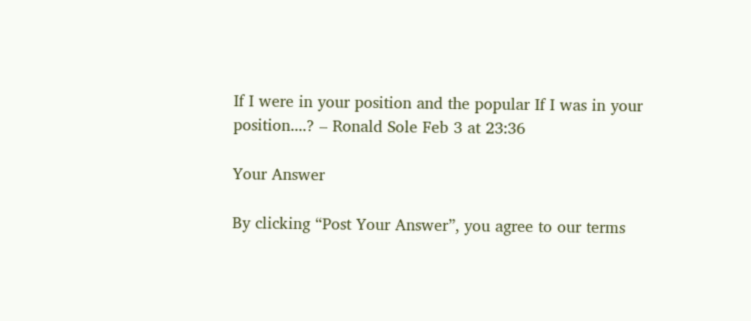If I were in your position and the popular If I was in your position....? – Ronald Sole Feb 3 at 23:36

Your Answer

By clicking “Post Your Answer”, you agree to our terms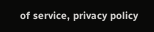of service, privacy policy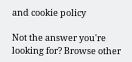and cookie policy

Not the answer you're looking for? Browse other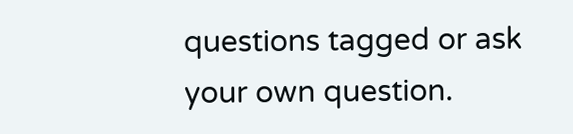questions tagged or ask your own question.